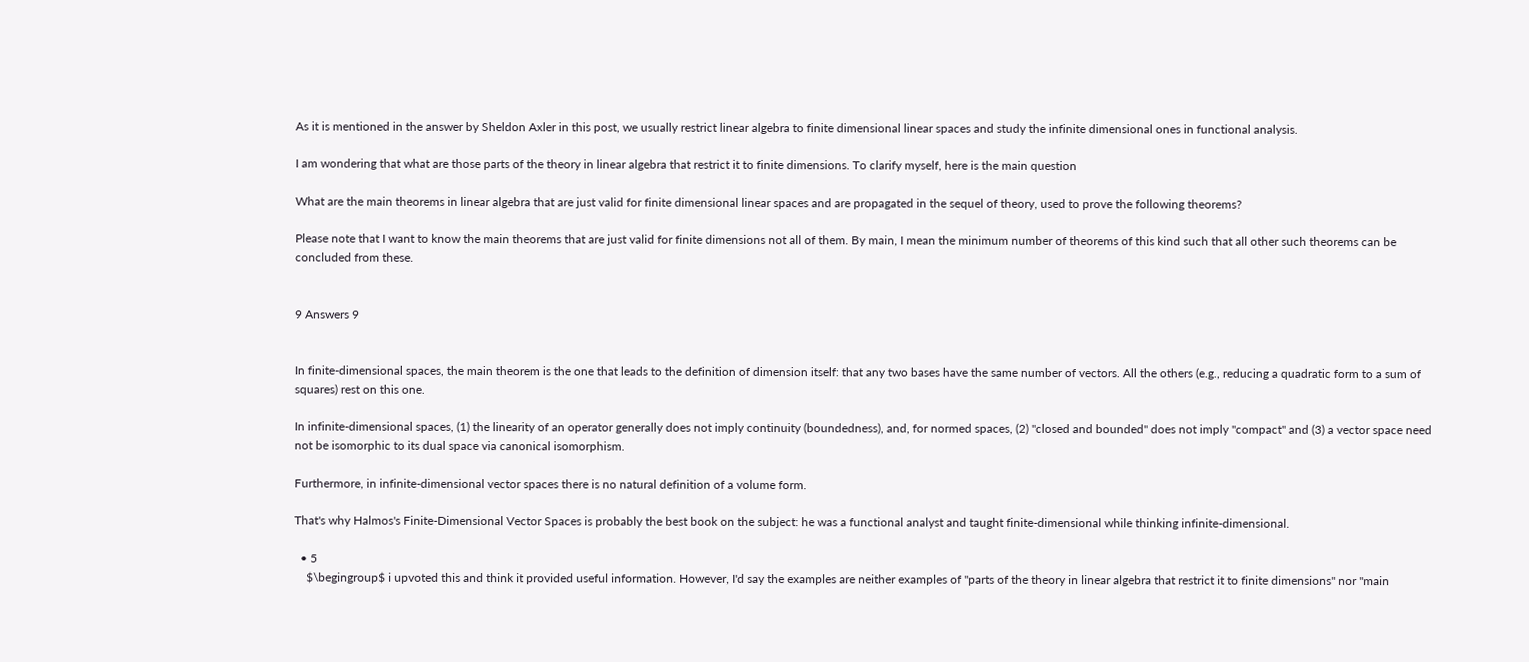As it is mentioned in the answer by Sheldon Axler in this post, we usually restrict linear algebra to finite dimensional linear spaces and study the infinite dimensional ones in functional analysis.

I am wondering that what are those parts of the theory in linear algebra that restrict it to finite dimensions. To clarify myself, here is the main question

What are the main theorems in linear algebra that are just valid for finite dimensional linear spaces and are propagated in the sequel of theory, used to prove the following theorems?

Please note that I want to know the main theorems that are just valid for finite dimensions not all of them. By main, I mean the minimum number of theorems of this kind such that all other such theorems can be concluded from these.


9 Answers 9


In finite-dimensional spaces, the main theorem is the one that leads to the definition of dimension itself: that any two bases have the same number of vectors. All the others (e.g., reducing a quadratic form to a sum of squares) rest on this one.

In infinite-dimensional spaces, (1) the linearity of an operator generally does not imply continuity (boundedness), and, for normed spaces, (2) "closed and bounded" does not imply "compact" and (3) a vector space need not be isomorphic to its dual space via canonical isomorphism.

Furthermore, in infinite-dimensional vector spaces there is no natural definition of a volume form.

That's why Halmos's Finite-Dimensional Vector Spaces is probably the best book on the subject: he was a functional analyst and taught finite-dimensional while thinking infinite-dimensional.

  • 5
    $\begingroup$ i upvoted this and think it provided useful information. However, I'd say the examples are neither examples of "parts of the theory in linear algebra that restrict it to finite dimensions" nor "main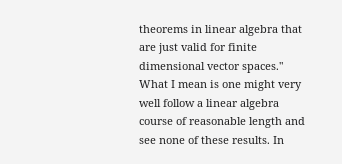theorems in linear algebra that are just valid for finite dimensional vector spaces." What I mean is one might very well follow a linear algebra course of reasonable length and see none of these results. In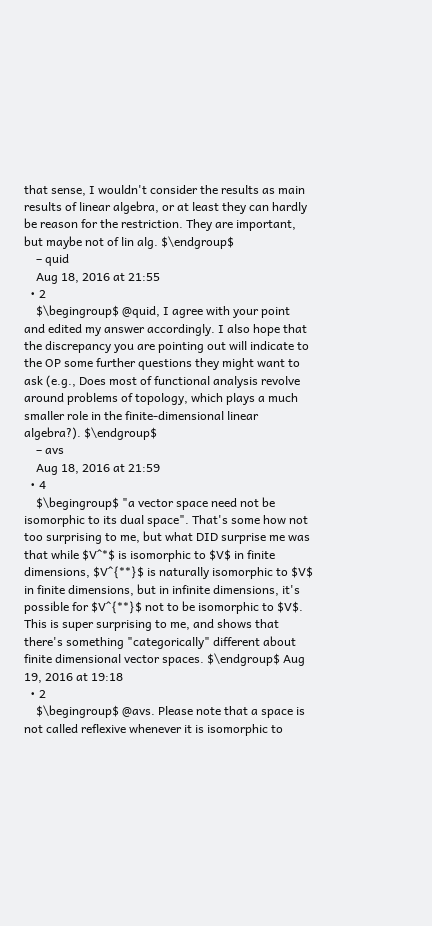that sense, I wouldn't consider the results as main results of linear algebra, or at least they can hardly be reason for the restriction. They are important, but maybe not of lin alg. $\endgroup$
    – quid
    Aug 18, 2016 at 21:55
  • 2
    $\begingroup$ @quid, I agree with your point and edited my answer accordingly. I also hope that the discrepancy you are pointing out will indicate to the OP some further questions they might want to ask (e.g., Does most of functional analysis revolve around problems of topology, which plays a much smaller role in the finite-dimensional linear algebra?). $\endgroup$
    – avs
    Aug 18, 2016 at 21:59
  • 4
    $\begingroup$ "a vector space need not be isomorphic to its dual space". That's some how not too surprising to me, but what DID surprise me was that while $V^*$ is isomorphic to $V$ in finite dimensions, $V^{**}$ is naturally isomorphic to $V$ in finite dimensions, but in infinite dimensions, it's possible for $V^{**}$ not to be isomorphic to $V$. This is super surprising to me, and shows that there's something "categorically" different about finite dimensional vector spaces. $\endgroup$ Aug 19, 2016 at 19:18
  • 2
    $\begingroup$ @avs. Please note that a space is not called reflexive whenever it is isomorphic to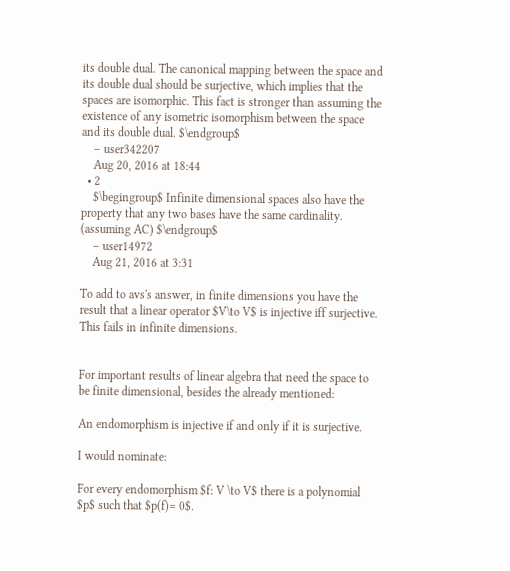its double dual. The canonical mapping between the space and its double dual should be surjective, which implies that the spaces are isomorphic. This fact is stronger than assuming the existence of any isometric isomorphism between the space and its double dual. $\endgroup$
    – user342207
    Aug 20, 2016 at 18:44
  • 2
    $\begingroup$ Infinite dimensional spaces also have the property that any two bases have the same cardinality. (assuming AC) $\endgroup$
    – user14972
    Aug 21, 2016 at 3:31

To add to avs's answer, in finite dimensions you have the result that a linear operator $V\to V$ is injective iff surjective. This fails in infinite dimensions.


For important results of linear algebra that need the space to be finite dimensional, besides the already mentioned:

An endomorphism is injective if and only if it is surjective.

I would nominate:

For every endomorphism $f: V \to V$ there is a polynomial $p$ such that $p(f)= 0$.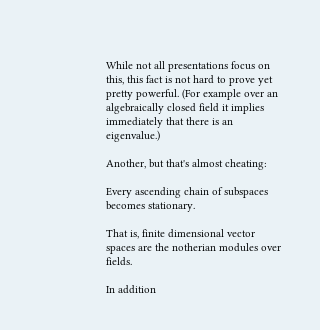While not all presentations focus on this, this fact is not hard to prove yet pretty powerful. (For example over an algebraically closed field it implies immediately that there is an eigenvalue.)

Another, but that's almost cheating:

Every ascending chain of subspaces becomes stationary.

That is, finite dimensional vector spaces are the notherian modules over fields.

In addition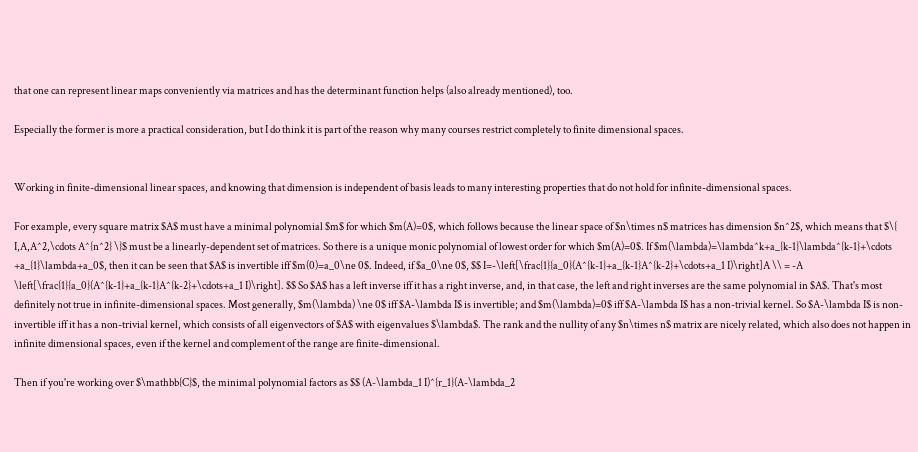that one can represent linear maps conveniently via matrices and has the determinant function helps (also already mentioned), too.

Especially the former is more a practical consideration, but I do think it is part of the reason why many courses restrict completely to finite dimensional spaces.


Working in finite-dimensional linear spaces, and knowing that dimension is independent of basis leads to many interesting properties that do not hold for infinite-dimensional spaces.

For example, every square matrix $A$ must have a minimal polynomial $m$ for which $m(A)=0$, which follows because the linear space of $n\times n$ matrices has dimension $n^2$, which means that $\{ I,A,A^2,\cdots A^{n^2} \}$ must be a linearly-dependent set of matrices. So there is a unique monic polynomial of lowest order for which $m(A)=0$. If $m(\lambda)=\lambda^k+a_{k-1}\lambda^{k-1}+\cdots +a_{1}\lambda+a_0$, then it can be seen that $A$ is invertible iff $m(0)=a_0\ne 0$. Indeed, if $a_0\ne 0$, $$ I=-\left[\frac{1}{a_0}(A^{k-1}+a_{k-1}A^{k-2}+\cdots+a_1 I)\right]A \\ = -A \left[\frac{1}{a_0}(A^{k-1}+a_{k-1}A^{k-2}+\cdots+a_1 I)\right]. $$ So $A$ has a left inverse iff it has a right inverse, and, in that case, the left and right inverses are the same polynomial in $A$. That's most definitely not true in infinite-dimensional spaces. Most generally, $m(\lambda) \ne 0$ iff $A-\lambda I$ is invertible; and $m(\lambda)=0$ iff $A-\lambda I$ has a non-trivial kernel. So $A-\lambda I$ is non-invertible iff it has a non-trivial kernel, which consists of all eigenvectors of $A$ with eigenvalues $\lambda$. The rank and the nullity of any $n\times n$ matrix are nicely related, which also does not happen in infinite dimensional spaces, even if the kernel and complement of the range are finite-dimensional.

Then if you're working over $\mathbb{C}$, the minimal polynomial factors as $$ (A-\lambda_1 I)^{r_1}(A-\lambda_2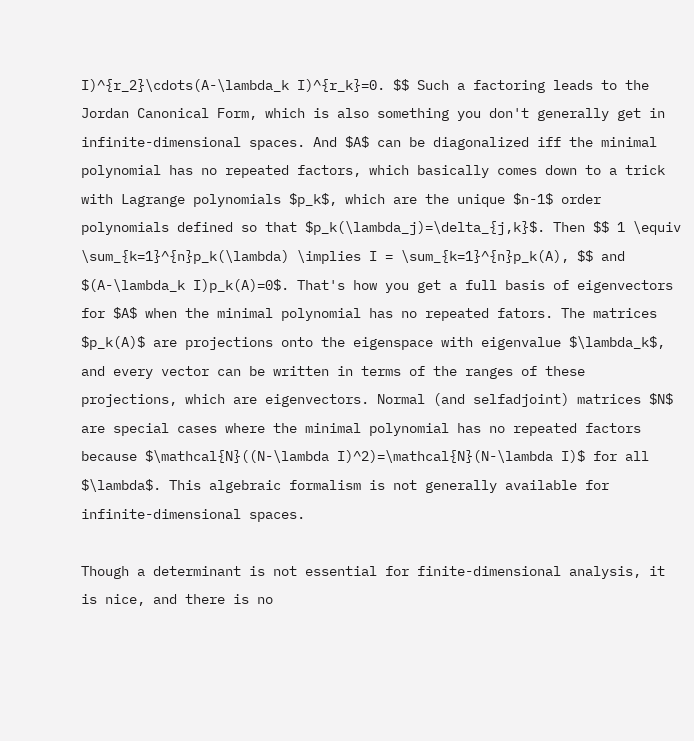I)^{r_2}\cdots(A-\lambda_k I)^{r_k}=0. $$ Such a factoring leads to the Jordan Canonical Form, which is also something you don't generally get in infinite-dimensional spaces. And $A$ can be diagonalized iff the minimal polynomial has no repeated factors, which basically comes down to a trick with Lagrange polynomials $p_k$, which are the unique $n-1$ order polynomials defined so that $p_k(\lambda_j)=\delta_{j,k}$. Then $$ 1 \equiv \sum_{k=1}^{n}p_k(\lambda) \implies I = \sum_{k=1}^{n}p_k(A), $$ and $(A-\lambda_k I)p_k(A)=0$. That's how you get a full basis of eigenvectors for $A$ when the minimal polynomial has no repeated fators. The matrices $p_k(A)$ are projections onto the eigenspace with eigenvalue $\lambda_k$, and every vector can be written in terms of the ranges of these projections, which are eigenvectors. Normal (and selfadjoint) matrices $N$ are special cases where the minimal polynomial has no repeated factors because $\mathcal{N}((N-\lambda I)^2)=\mathcal{N}(N-\lambda I)$ for all $\lambda$. This algebraic formalism is not generally available for infinite-dimensional spaces.

Though a determinant is not essential for finite-dimensional analysis, it is nice, and there is no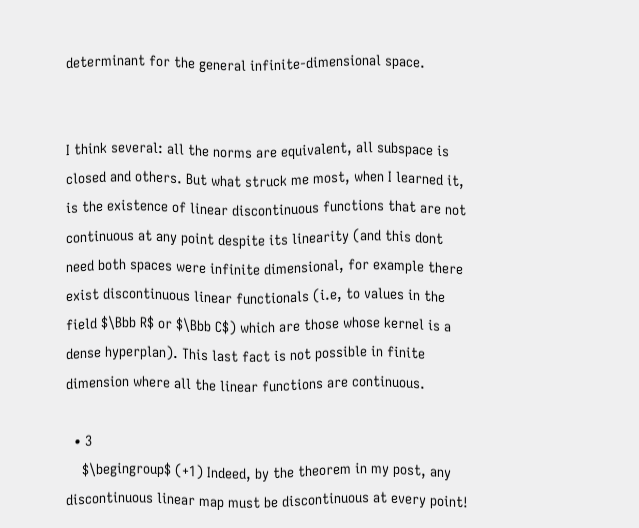determinant for the general infinite-dimensional space.


I think several: all the norms are equivalent, all subspace is closed and others. But what struck me most, when I learned it, is the existence of linear discontinuous functions that are not continuous at any point despite its linearity (and this dont need both spaces were infinite dimensional, for example there exist discontinuous linear functionals (i.e, to values in the field $\Bbb R$ or $\Bbb C$) which are those whose kernel is a dense hyperplan). This last fact is not possible in finite dimension where all the linear functions are continuous.

  • 3
    $\begingroup$ (+1) Indeed, by the theorem in my post, any discontinuous linear map must be discontinuous at every point!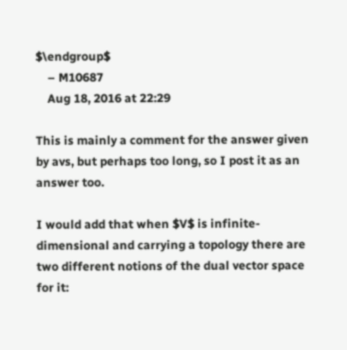$\endgroup$
    – M10687
    Aug 18, 2016 at 22:29

This is mainly a comment for the answer given by avs, but perhaps too long, so I post it as an answer too.

I would add that when $V$ is infinite-dimensional and carrying a topology there are two different notions of the dual vector space for it: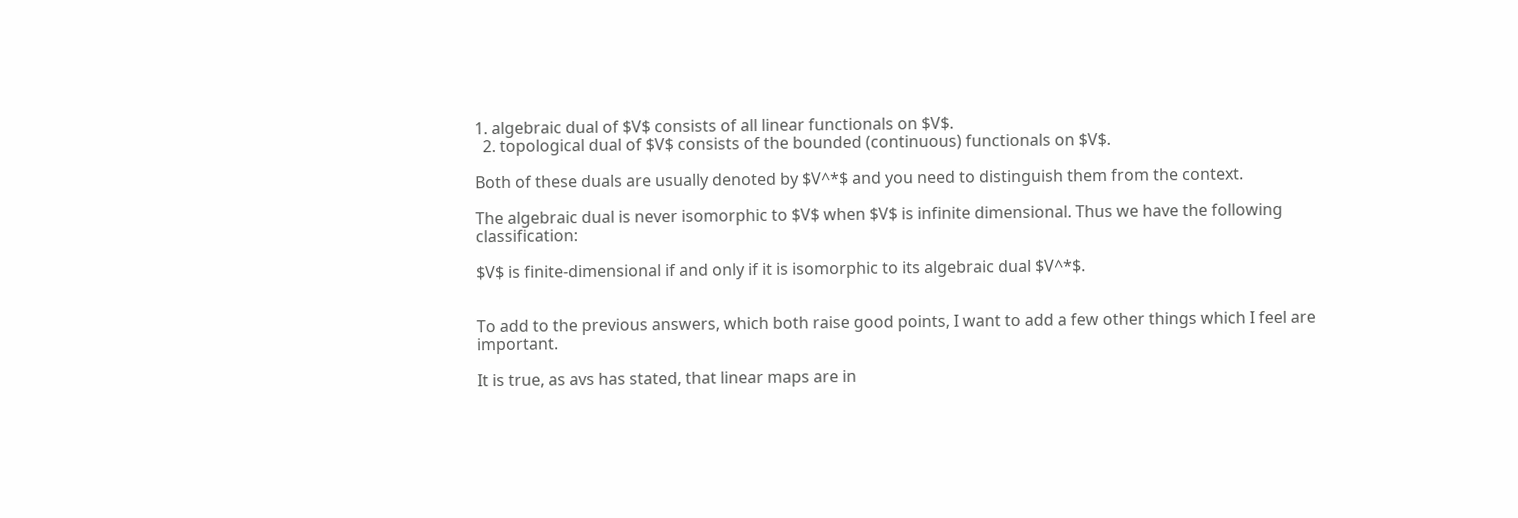1. algebraic dual of $V$ consists of all linear functionals on $V$.
  2. topological dual of $V$ consists of the bounded (continuous) functionals on $V$.

Both of these duals are usually denoted by $V^*$ and you need to distinguish them from the context.

The algebraic dual is never isomorphic to $V$ when $V$ is infinite dimensional. Thus we have the following classification:

$V$ is finite-dimensional if and only if it is isomorphic to its algebraic dual $V^*$.


To add to the previous answers, which both raise good points, I want to add a few other things which I feel are important.

It is true, as avs has stated, that linear maps are in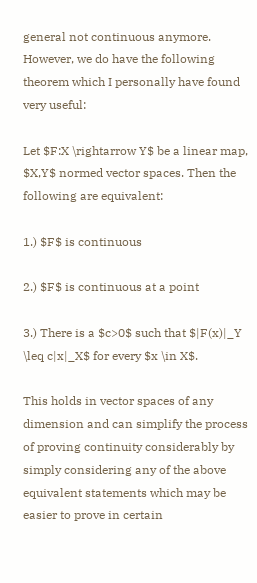general not continuous anymore. However, we do have the following theorem which I personally have found very useful:

Let $F:X \rightarrow Y$ be a linear map, $X,Y$ normed vector spaces. Then the following are equivalent:

1.) $F$ is continuous

2.) $F$ is continuous at a point

3.) There is a $c>0$ such that $|F(x)|_Y \leq c|x|_X$ for every $x \in X$.

This holds in vector spaces of any dimension and can simplify the process of proving continuity considerably by simply considering any of the above equivalent statements which may be easier to prove in certain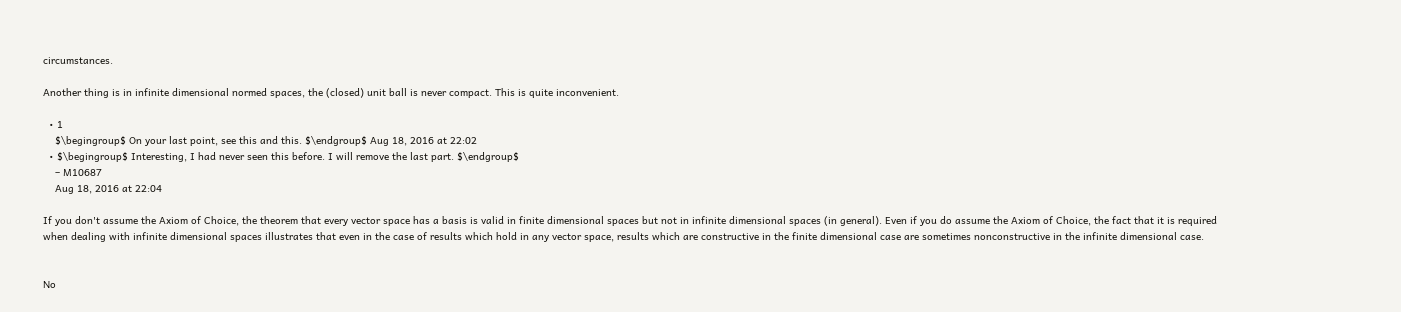circumstances.

Another thing is in infinite dimensional normed spaces, the (closed) unit ball is never compact. This is quite inconvenient.

  • 1
    $\begingroup$ On your last point, see this and this. $\endgroup$ Aug 18, 2016 at 22:02
  • $\begingroup$ Interesting, I had never seen this before. I will remove the last part. $\endgroup$
    – M10687
    Aug 18, 2016 at 22:04

If you don't assume the Axiom of Choice, the theorem that every vector space has a basis is valid in finite dimensional spaces but not in infinite dimensional spaces (in general). Even if you do assume the Axiom of Choice, the fact that it is required when dealing with infinite dimensional spaces illustrates that even in the case of results which hold in any vector space, results which are constructive in the finite dimensional case are sometimes nonconstructive in the infinite dimensional case.


No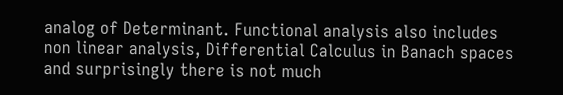analog of Determinant. Functional analysis also includes non linear analysis, Differential Calculus in Banach spaces and surprisingly there is not much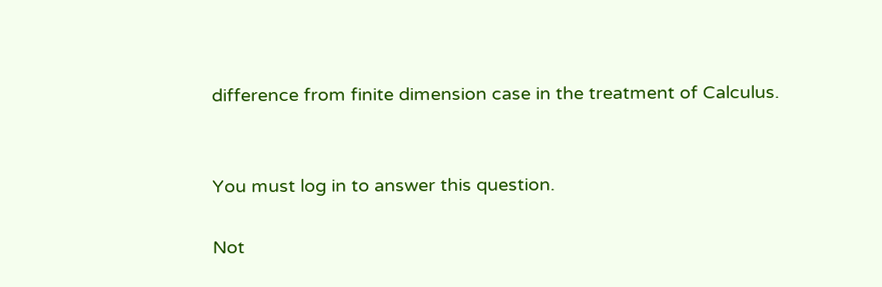difference from finite dimension case in the treatment of Calculus.


You must log in to answer this question.

Not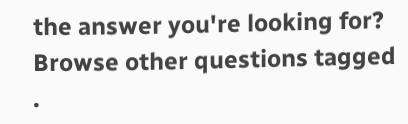the answer you're looking for? Browse other questions tagged .